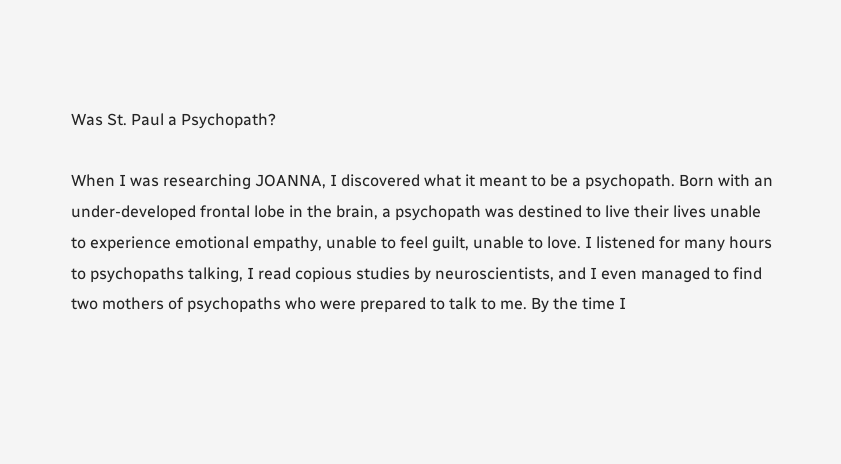Was St. Paul a Psychopath?

When I was researching JOANNA, I discovered what it meant to be a psychopath. Born with an under-developed frontal lobe in the brain, a psychopath was destined to live their lives unable to experience emotional empathy, unable to feel guilt, unable to love. I listened for many hours to psychopaths talking, I read copious studies by neuroscientists, and I even managed to find two mothers of psychopaths who were prepared to talk to me. By the time I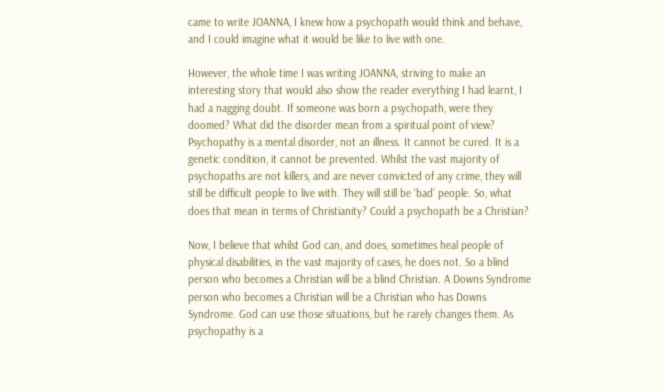came to write JOANNA, I knew how a psychopath would think and behave, and I could imagine what it would be like to live with one.

However, the whole time I was writing JOANNA, striving to make an interesting story that would also show the reader everything I had learnt, I had a nagging doubt. If someone was born a psychopath, were they doomed? What did the disorder mean from a spiritual point of view? Psychopathy is a mental disorder, not an illness. It cannot be cured. It is a genetic condition, it cannot be prevented. Whilst the vast majority of psychopaths are not killers, and are never convicted of any crime, they will still be difficult people to live with. They will still be ‘bad’ people. So, what does that mean in terms of Christianity? Could a psychopath be a Christian?

Now, I believe that whilst God can, and does, sometimes heal people of physical disabilities, in the vast majority of cases, he does not. So a blind person who becomes a Christian will be a blind Christian. A Downs Syndrome person who becomes a Christian will be a Christian who has Downs Syndrome. God can use those situations, but he rarely changes them. As psychopathy is a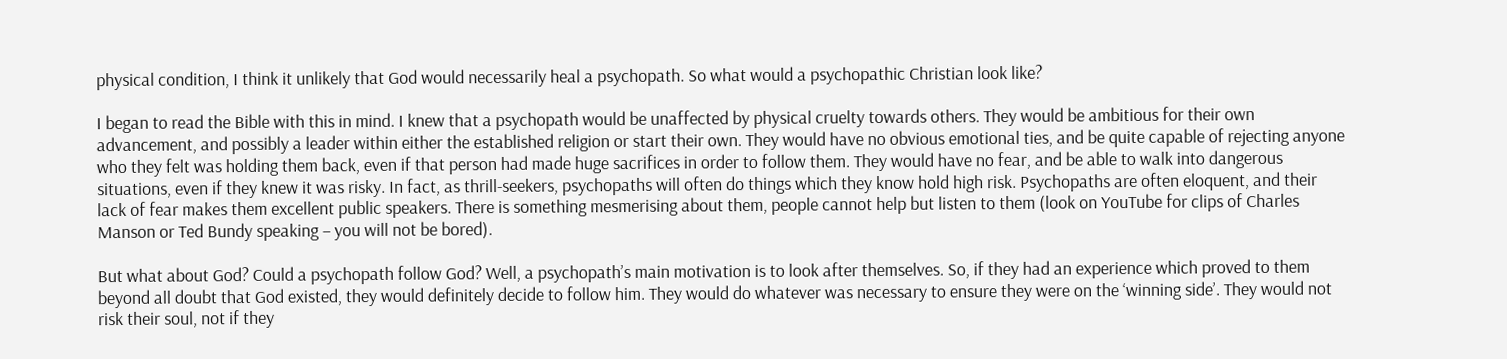physical condition, I think it unlikely that God would necessarily heal a psychopath. So what would a psychopathic Christian look like?

I began to read the Bible with this in mind. I knew that a psychopath would be unaffected by physical cruelty towards others. They would be ambitious for their own advancement, and possibly a leader within either the established religion or start their own. They would have no obvious emotional ties, and be quite capable of rejecting anyone who they felt was holding them back, even if that person had made huge sacrifices in order to follow them. They would have no fear, and be able to walk into dangerous situations, even if they knew it was risky. In fact, as thrill-seekers, psychopaths will often do things which they know hold high risk. Psychopaths are often eloquent, and their lack of fear makes them excellent public speakers. There is something mesmerising about them, people cannot help but listen to them (look on YouTube for clips of Charles Manson or Ted Bundy speaking – you will not be bored).

But what about God? Could a psychopath follow God? Well, a psychopath’s main motivation is to look after themselves. So, if they had an experience which proved to them beyond all doubt that God existed, they would definitely decide to follow him. They would do whatever was necessary to ensure they were on the ‘winning side’. They would not risk their soul, not if they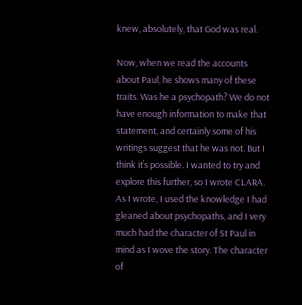knew, absolutely, that God was real.

Now, when we read the accounts about Paul, he shows many of these traits. Was he a psychopath? We do not have enough information to make that statement, and certainly some of his writings suggest that he was not. But I think it’s possible. I wanted to try and explore this further, so I wrote CLARA. As I wrote, I used the knowledge I had gleaned about psychopaths, and I very much had the character of St Paul in mind as I wove the story. The character of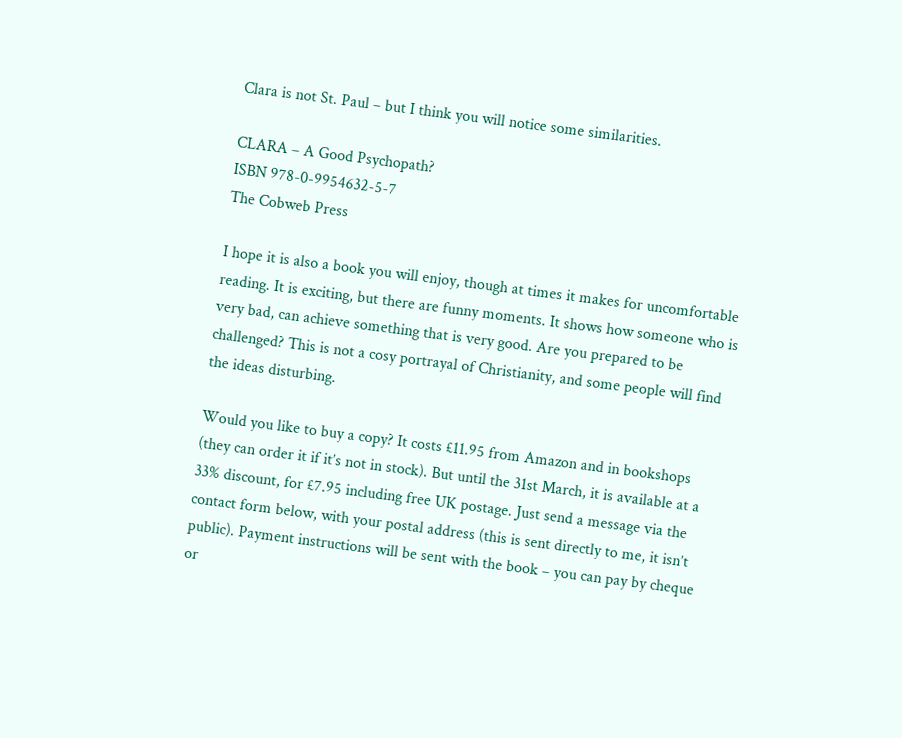Clara is not St. Paul – but I think you will notice some similarities.

CLARA – A Good Psychopath?
ISBN 978-0-9954632-5-7
The Cobweb Press

I hope it is also a book you will enjoy, though at times it makes for uncomfortable reading. It is exciting, but there are funny moments. It shows how someone who is very bad, can achieve something that is very good. Are you prepared to be challenged? This is not a cosy portrayal of Christianity, and some people will find the ideas disturbing.

Would you like to buy a copy? It costs £11.95 from Amazon and in bookshops (they can order it if it’s not in stock). But until the 31st March, it is available at a 33% discount, for £7.95 including free UK postage. Just send a message via the contact form below, with your postal address (this is sent directly to me, it isn’t public). Payment instructions will be sent with the book – you can pay by cheque or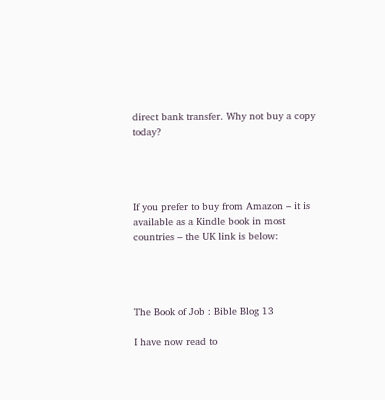direct bank transfer. Why not buy a copy today?




If you prefer to buy from Amazon – it is available as a Kindle book in most countries – the UK link is below:




The Book of Job : Bible Blog 13

I have now read to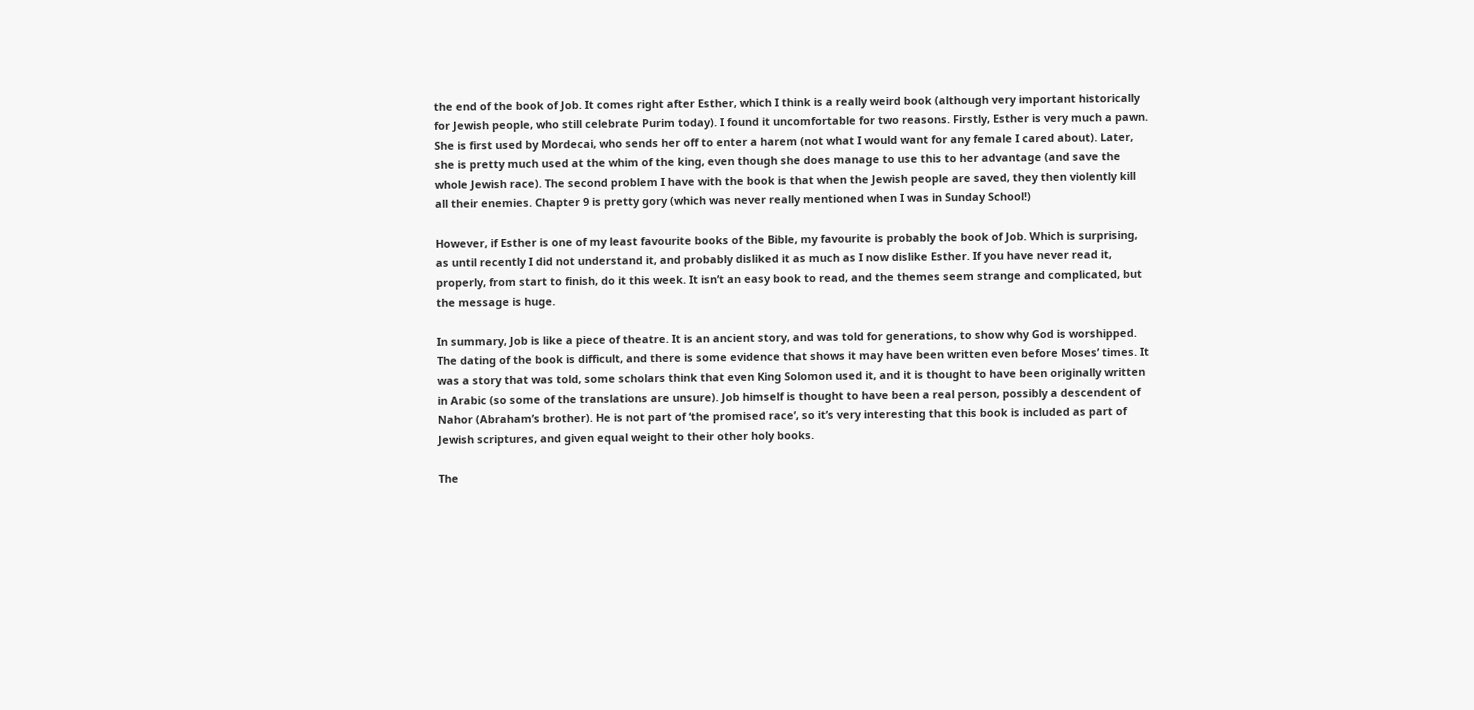the end of the book of Job. It comes right after Esther, which I think is a really weird book (although very important historically for Jewish people, who still celebrate Purim today). I found it uncomfortable for two reasons. Firstly, Esther is very much a pawn. She is first used by Mordecai, who sends her off to enter a harem (not what I would want for any female I cared about). Later, she is pretty much used at the whim of the king, even though she does manage to use this to her advantage (and save the whole Jewish race). The second problem I have with the book is that when the Jewish people are saved, they then violently kill all their enemies. Chapter 9 is pretty gory (which was never really mentioned when I was in Sunday School!)

However, if Esther is one of my least favourite books of the Bible, my favourite is probably the book of Job. Which is surprising, as until recently I did not understand it, and probably disliked it as much as I now dislike Esther. If you have never read it, properly, from start to finish, do it this week. It isn’t an easy book to read, and the themes seem strange and complicated, but the message is huge.

In summary, Job is like a piece of theatre. It is an ancient story, and was told for generations, to show why God is worshipped. The dating of the book is difficult, and there is some evidence that shows it may have been written even before Moses’ times. It was a story that was told, some scholars think that even King Solomon used it, and it is thought to have been originally written in Arabic (so some of the translations are unsure). Job himself is thought to have been a real person, possibly a descendent of Nahor (Abraham’s brother). He is not part of ‘the promised race’, so it’s very interesting that this book is included as part of Jewish scriptures, and given equal weight to their other holy books.

The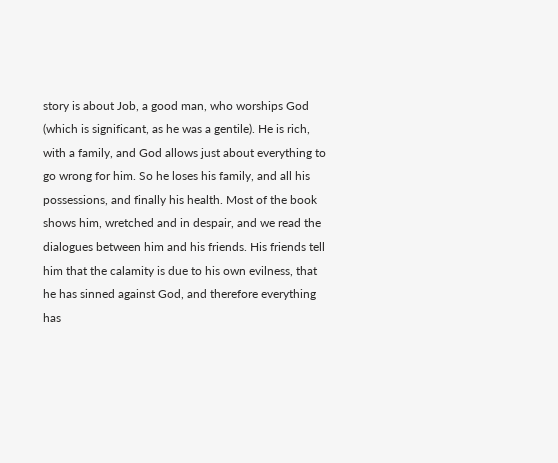story is about Job, a good man, who worships God (which is significant, as he was a gentile). He is rich, with a family, and God allows just about everything to go wrong for him. So he loses his family, and all his possessions, and finally his health. Most of the book shows him, wretched and in despair, and we read the dialogues between him and his friends. His friends tell him that the calamity is due to his own evilness, that he has sinned against God, and therefore everything has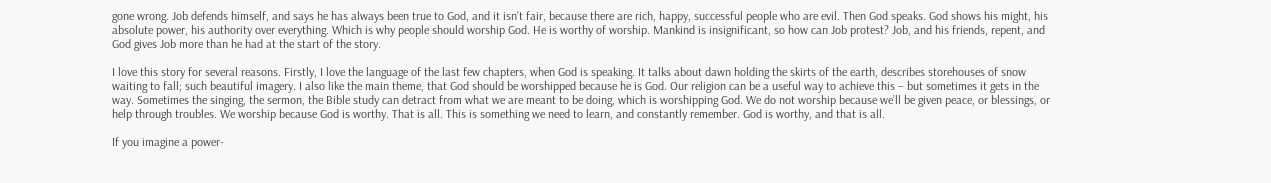gone wrong. Job defends himself, and says he has always been true to God, and it isn’t fair, because there are rich, happy, successful people who are evil. Then God speaks. God shows his might, his absolute power, his authority over everything. Which is why people should worship God. He is worthy of worship. Mankind is insignificant, so how can Job protest? Job, and his friends, repent, and God gives Job more than he had at the start of the story.

I love this story for several reasons. Firstly, I love the language of the last few chapters, when God is speaking. It talks about dawn holding the skirts of the earth, describes storehouses of snow waiting to fall; such beautiful imagery. I also like the main theme, that God should be worshipped because he is God. Our religion can be a useful way to achieve this – but sometimes it gets in the way. Sometimes the singing, the sermon, the Bible study can detract from what we are meant to be doing, which is worshipping God. We do not worship because we’ll be given peace, or blessings, or help through troubles. We worship because God is worthy. That is all. This is something we need to learn, and constantly remember. God is worthy, and that is all.

If you imagine a power-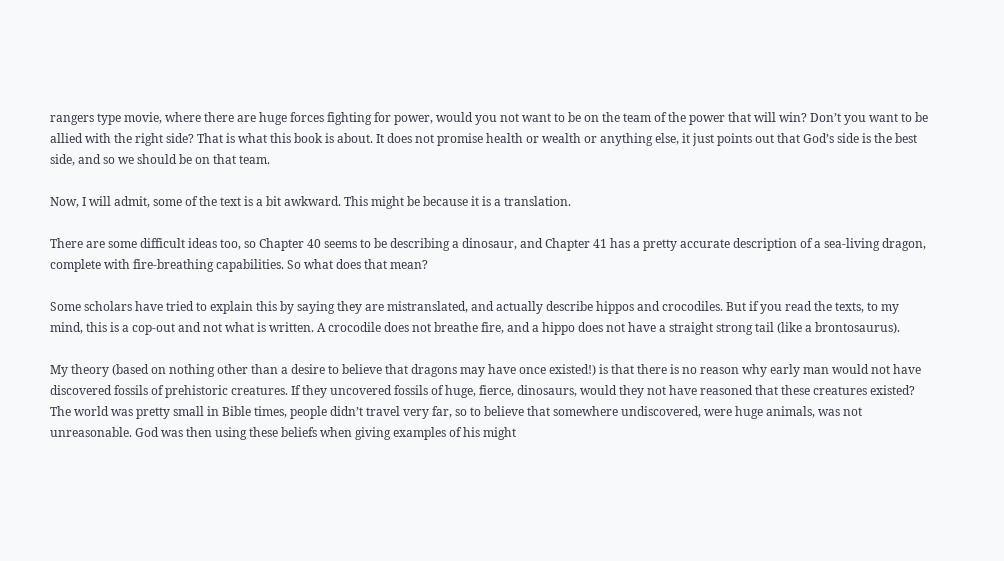rangers type movie, where there are huge forces fighting for power, would you not want to be on the team of the power that will win? Don’t you want to be allied with the right side? That is what this book is about. It does not promise health or wealth or anything else, it just points out that God’s side is the best side, and so we should be on that team.

Now, I will admit, some of the text is a bit awkward. This might be because it is a translation.

There are some difficult ideas too, so Chapter 40 seems to be describing a dinosaur, and Chapter 41 has a pretty accurate description of a sea-living dragon, complete with fire-breathing capabilities. So what does that mean?

Some scholars have tried to explain this by saying they are mistranslated, and actually describe hippos and crocodiles. But if you read the texts, to my mind, this is a cop-out and not what is written. A crocodile does not breathe fire, and a hippo does not have a straight strong tail (like a brontosaurus).

My theory (based on nothing other than a desire to believe that dragons may have once existed!) is that there is no reason why early man would not have discovered fossils of prehistoric creatures. If they uncovered fossils of huge, fierce, dinosaurs, would they not have reasoned that these creatures existed? The world was pretty small in Bible times, people didn’t travel very far, so to believe that somewhere undiscovered, were huge animals, was not unreasonable. God was then using these beliefs when giving examples of his might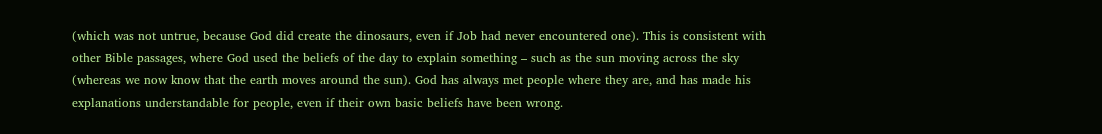(which was not untrue, because God did create the dinosaurs, even if Job had never encountered one). This is consistent with other Bible passages, where God used the beliefs of the day to explain something – such as the sun moving across the sky (whereas we now know that the earth moves around the sun). God has always met people where they are, and has made his explanations understandable for people, even if their own basic beliefs have been wrong.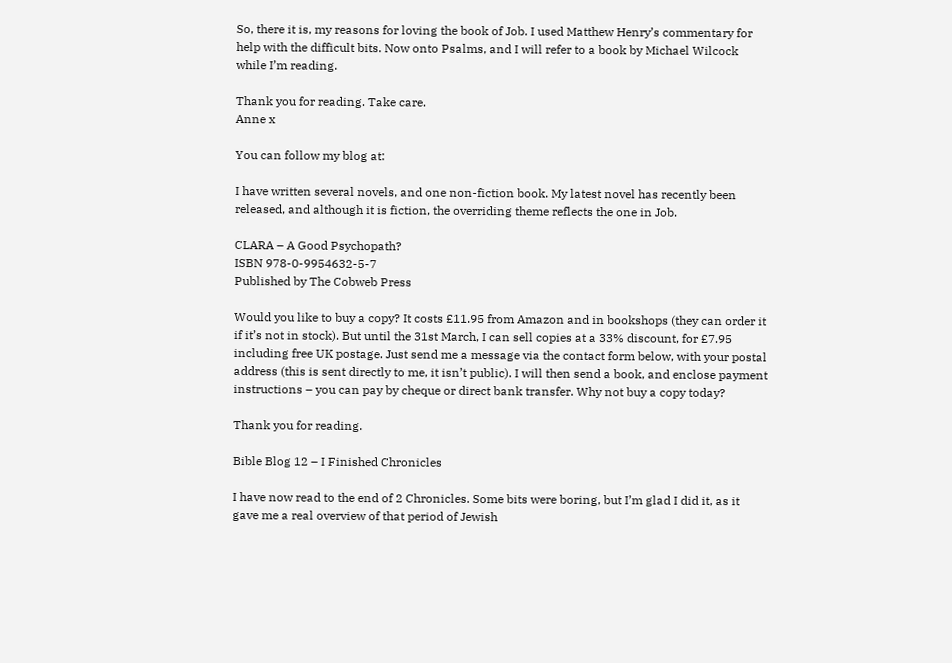So, there it is, my reasons for loving the book of Job. I used Matthew Henry’s commentary for help with the difficult bits. Now onto Psalms, and I will refer to a book by Michael Wilcock while I’m reading.

Thank you for reading. Take care.
Anne x

You can follow my blog at:

I have written several novels, and one non-fiction book. My latest novel has recently been released, and although it is fiction, the overriding theme reflects the one in Job.

CLARA – A Good Psychopath?
ISBN 978-0-9954632-5-7
Published by The Cobweb Press

Would you like to buy a copy? It costs £11.95 from Amazon and in bookshops (they can order it if it’s not in stock). But until the 31st March, I can sell copies at a 33% discount, for £7.95 including free UK postage. Just send me a message via the contact form below, with your postal address (this is sent directly to me, it isn’t public). I will then send a book, and enclose payment instructions – you can pay by cheque or direct bank transfer. Why not buy a copy today?

Thank you for reading.

Bible Blog 12 – I Finished Chronicles

I have now read to the end of 2 Chronicles. Some bits were boring, but I’m glad I did it, as it gave me a real overview of that period of Jewish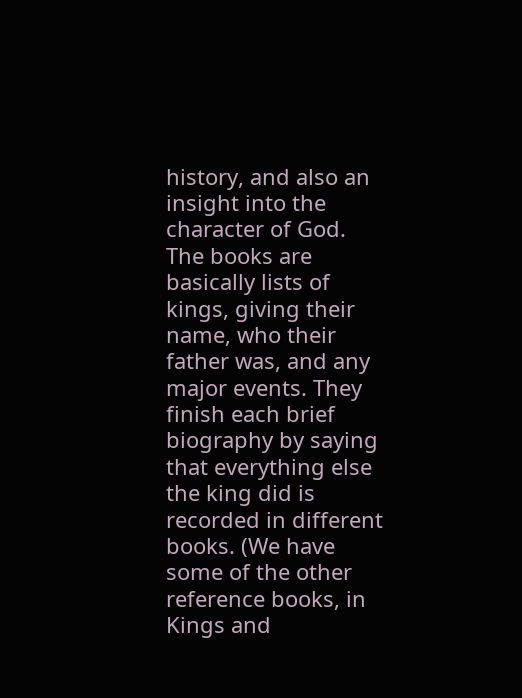history, and also an insight into the character of God. The books are basically lists of kings, giving their name, who their father was, and any major events. They finish each brief biography by saying that everything else the king did is recorded in different books. (We have some of the other reference books, in Kings and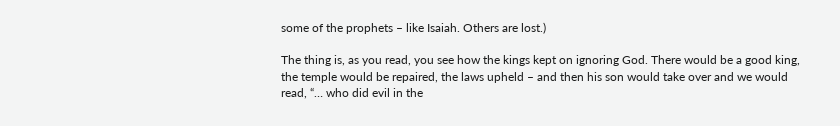some of the prophets – like Isaiah. Others are lost.)

The thing is, as you read, you see how the kings kept on ignoring God. There would be a good king, the temple would be repaired, the laws upheld – and then his son would take over and we would read, “… who did evil in the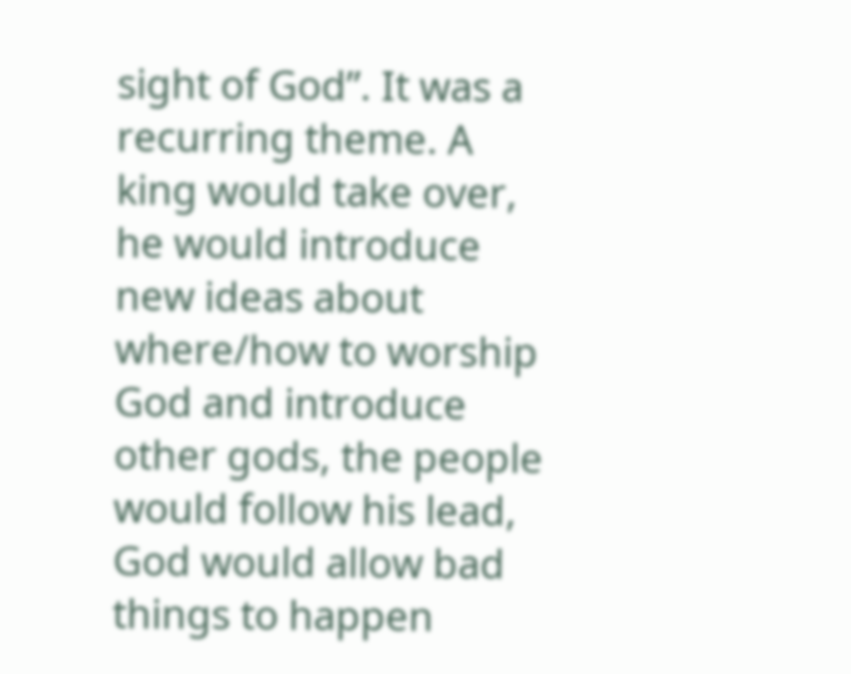sight of God”. It was a recurring theme. A king would take over, he would introduce new ideas about where/how to worship God and introduce other gods, the people would follow his lead, God would allow bad things to happen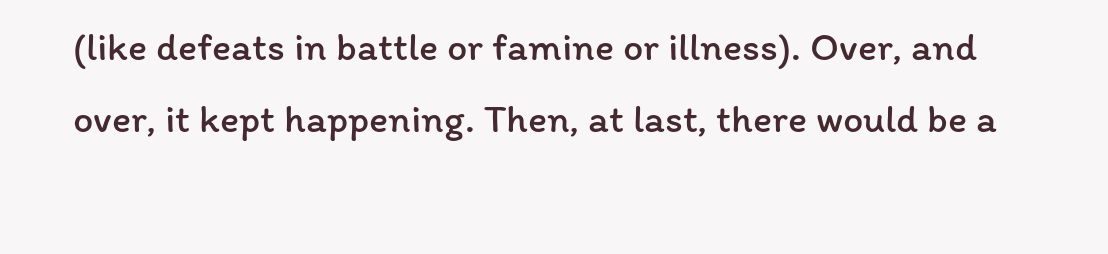(like defeats in battle or famine or illness). Over, and over, it kept happening. Then, at last, there would be a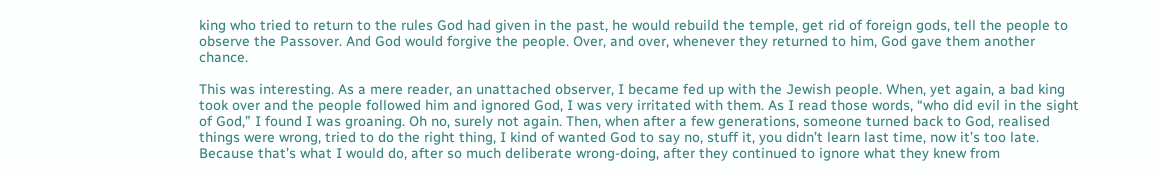king who tried to return to the rules God had given in the past, he would rebuild the temple, get rid of foreign gods, tell the people to observe the Passover. And God would forgive the people. Over, and over, whenever they returned to him, God gave them another chance.

This was interesting. As a mere reader, an unattached observer, I became fed up with the Jewish people. When, yet again, a bad king took over and the people followed him and ignored God, I was very irritated with them. As I read those words, “who did evil in the sight of God,” I found I was groaning. Oh no, surely not again. Then, when after a few generations, someone turned back to God, realised things were wrong, tried to do the right thing, I kind of wanted God to say no, stuff it, you didn’t learn last time, now it’s too late. Because that’s what I would do, after so much deliberate wrong-doing, after they continued to ignore what they knew from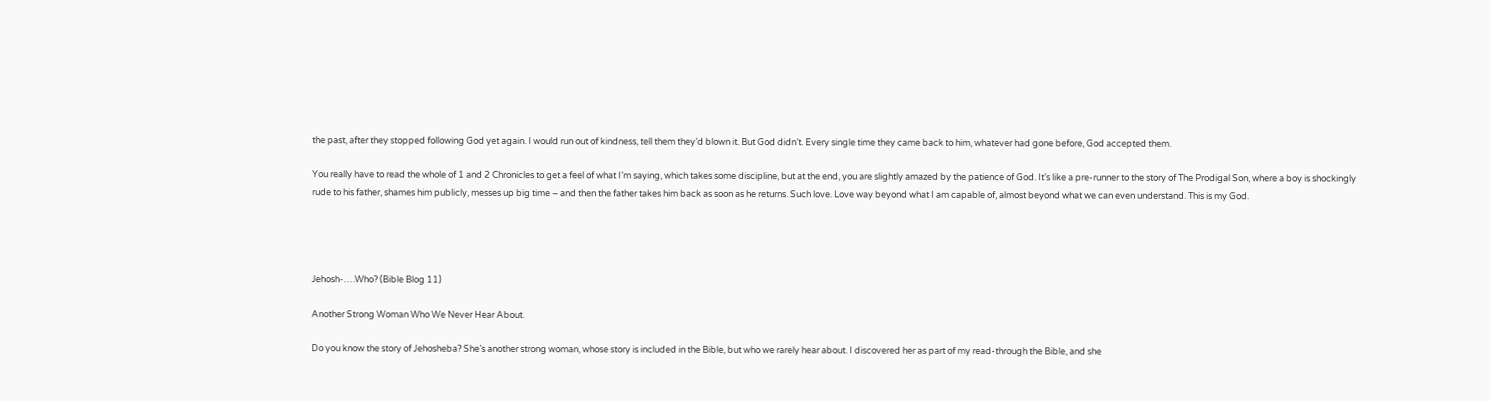the past, after they stopped following God yet again. I would run out of kindness, tell them they’d blown it. But God didn’t. Every single time they came back to him, whatever had gone before, God accepted them.

You really have to read the whole of 1 and 2 Chronicles to get a feel of what I’m saying, which takes some discipline, but at the end, you are slightly amazed by the patience of God. It’s like a pre-runner to the story of The Prodigal Son, where a boy is shockingly rude to his father, shames him publicly, messes up big time – and then the father takes him back as soon as he returns. Such love. Love way beyond what I am capable of, almost beyond what we can even understand. This is my God.




Jehosh-….Who? (Bible Blog 11)

Another Strong Woman Who We Never Hear About.

Do you know the story of Jehosheba? She’s another strong woman, whose story is included in the Bible, but who we rarely hear about. I discovered her as part of my read-through the Bible, and she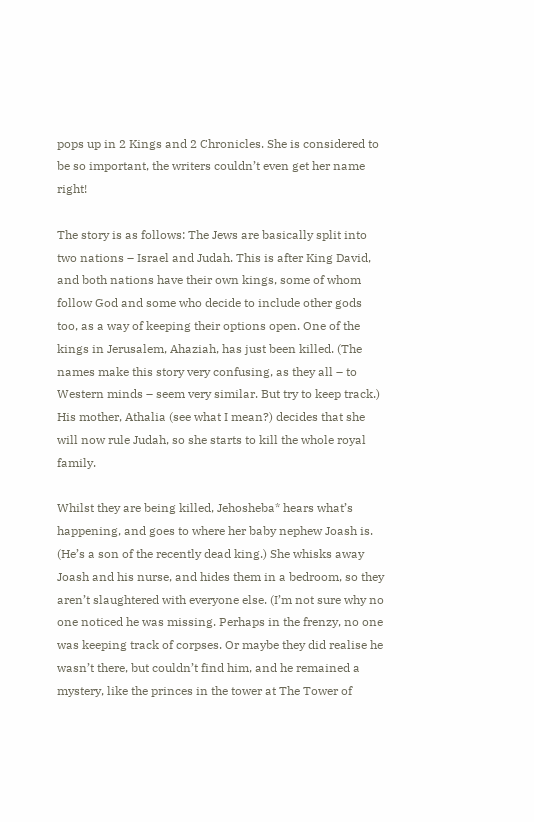pops up in 2 Kings and 2 Chronicles. She is considered to be so important, the writers couldn’t even get her name right!

The story is as follows: The Jews are basically split into two nations – Israel and Judah. This is after King David, and both nations have their own kings, some of whom follow God and some who decide to include other gods too, as a way of keeping their options open. One of the kings in Jerusalem, Ahaziah, has just been killed. (The names make this story very confusing, as they all – to Western minds – seem very similar. But try to keep track.) His mother, Athalia (see what I mean?) decides that she will now rule Judah, so she starts to kill the whole royal family.

Whilst they are being killed, Jehosheba* hears what’s happening, and goes to where her baby nephew Joash is. (He’s a son of the recently dead king.) She whisks away Joash and his nurse, and hides them in a bedroom, so they aren’t slaughtered with everyone else. (I’m not sure why no one noticed he was missing. Perhaps in the frenzy, no one was keeping track of corpses. Or maybe they did realise he wasn’t there, but couldn’t find him, and he remained a mystery, like the princes in the tower at The Tower of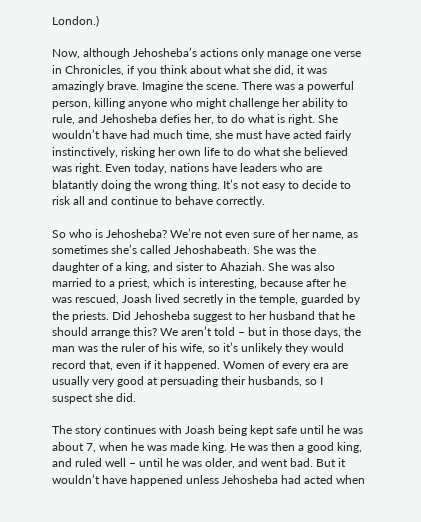London.)

Now, although Jehosheba’s actions only manage one verse in Chronicles, if you think about what she did, it was amazingly brave. Imagine the scene. There was a powerful person, killing anyone who might challenge her ability to rule, and Jehosheba defies her, to do what is right. She wouldn’t have had much time, she must have acted fairly instinctively, risking her own life to do what she believed was right. Even today, nations have leaders who are blatantly doing the wrong thing. It’s not easy to decide to risk all and continue to behave correctly.

So who is Jehosheba? We’re not even sure of her name, as sometimes she’s called Jehoshabeath. She was the daughter of a king, and sister to Ahaziah. She was also married to a priest, which is interesting, because after he was rescued, Joash lived secretly in the temple, guarded by the priests. Did Jehosheba suggest to her husband that he should arrange this? We aren’t told – but in those days, the man was the ruler of his wife, so it’s unlikely they would record that, even if it happened. Women of every era are usually very good at persuading their husbands, so I suspect she did.

The story continues with Joash being kept safe until he was about 7, when he was made king. He was then a good king, and ruled well – until he was older, and went bad. But it wouldn’t have happened unless Jehosheba had acted when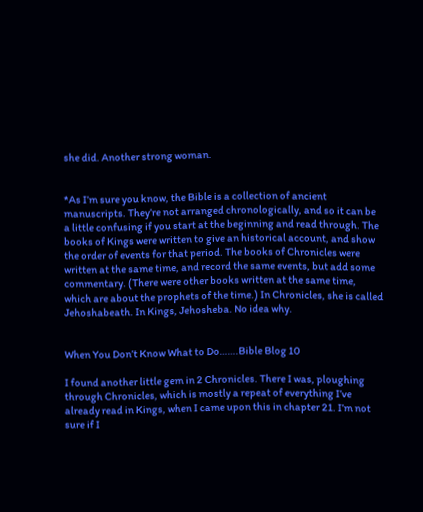she did. Another strong woman.


*As I’m sure you know, the Bible is a collection of ancient manuscripts. They’re not arranged chronologically, and so it can be a little confusing if you start at the beginning and read through. The books of Kings were written to give an historical account, and show the order of events for that period. The books of Chronicles were written at the same time, and record the same events, but add some commentary. (There were other books written at the same time, which are about the prophets of the time.) In Chronicles, she is called Jehoshabeath. In Kings, Jehosheba. No idea why.


When You Don’t Know What to Do…….Bible Blog 10

I found another little gem in 2 Chronicles. There I was, ploughing through Chronicles, which is mostly a repeat of everything I’ve already read in Kings, when I came upon this in chapter 21. I’m not sure if I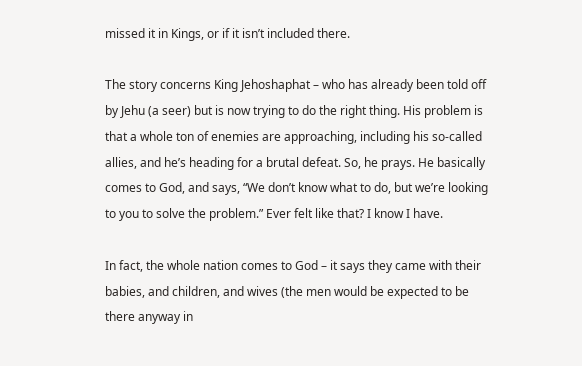missed it in Kings, or if it isn’t included there.

The story concerns King Jehoshaphat – who has already been told off by Jehu (a seer) but is now trying to do the right thing. His problem is that a whole ton of enemies are approaching, including his so-called allies, and he’s heading for a brutal defeat. So, he prays. He basically comes to God, and says, “We don’t know what to do, but we’re looking to you to solve the problem.” Ever felt like that? I know I have.

In fact, the whole nation comes to God – it says they came with their babies, and children, and wives (the men would be expected to be there anyway in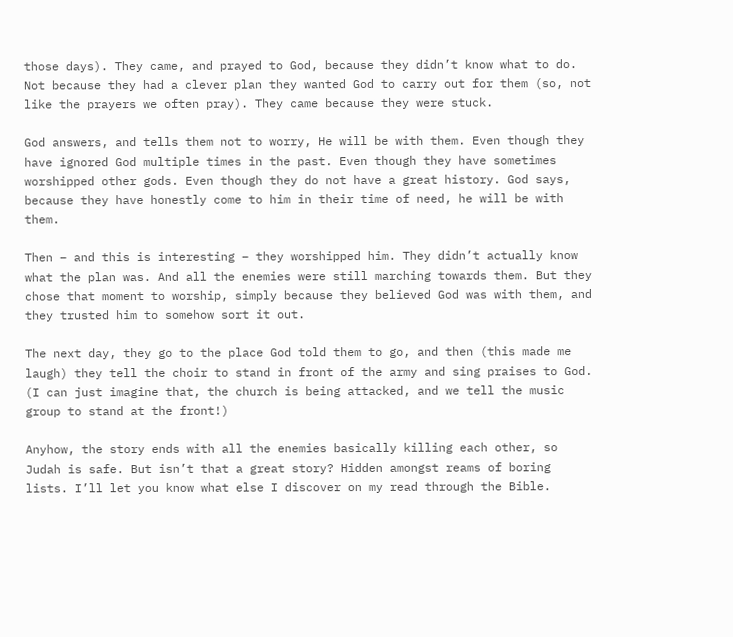those days). They came, and prayed to God, because they didn’t know what to do. Not because they had a clever plan they wanted God to carry out for them (so, not like the prayers we often pray). They came because they were stuck.

God answers, and tells them not to worry, He will be with them. Even though they have ignored God multiple times in the past. Even though they have sometimes worshipped other gods. Even though they do not have a great history. God says, because they have honestly come to him in their time of need, he will be with them.

Then – and this is interesting – they worshipped him. They didn’t actually know what the plan was. And all the enemies were still marching towards them. But they chose that moment to worship, simply because they believed God was with them, and they trusted him to somehow sort it out.

The next day, they go to the place God told them to go, and then (this made me laugh) they tell the choir to stand in front of the army and sing praises to God. (I can just imagine that, the church is being attacked, and we tell the music group to stand at the front!)

Anyhow, the story ends with all the enemies basically killing each other, so Judah is safe. But isn’t that a great story? Hidden amongst reams of boring lists. I’ll let you know what else I discover on my read through the Bible.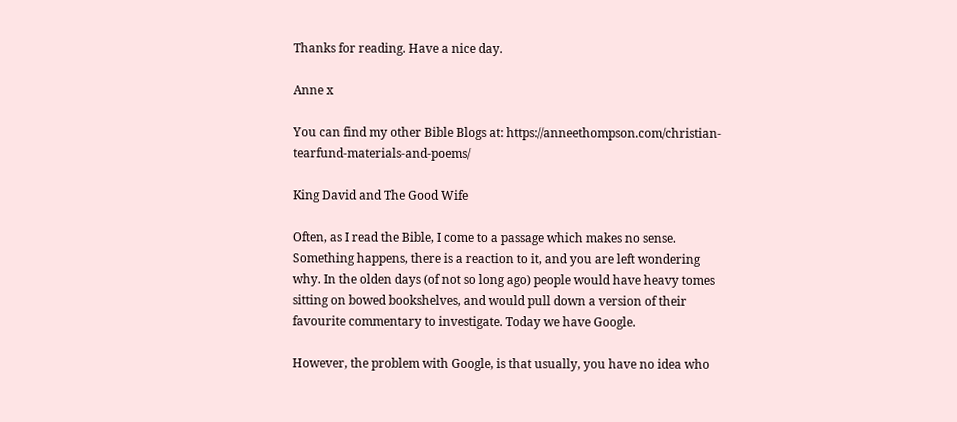Thanks for reading. Have a nice day.

Anne x

You can find my other Bible Blogs at: https://anneethompson.com/christian-tearfund-materials-and-poems/

King David and The Good Wife

Often, as I read the Bible, I come to a passage which makes no sense. Something happens, there is a reaction to it, and you are left wondering why. In the olden days (of not so long ago) people would have heavy tomes sitting on bowed bookshelves, and would pull down a version of their favourite commentary to investigate. Today we have Google.

However, the problem with Google, is that usually, you have no idea who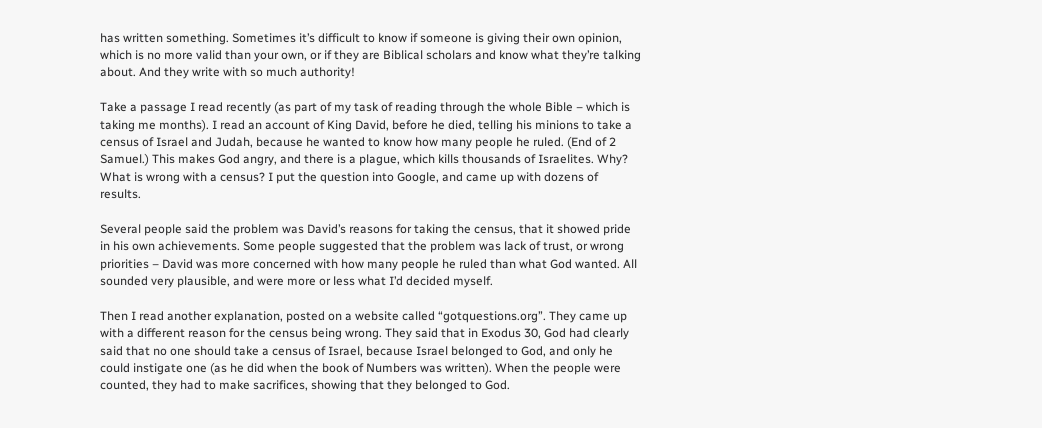has written something. Sometimes it’s difficult to know if someone is giving their own opinion, which is no more valid than your own, or if they are Biblical scholars and know what they’re talking about. And they write with so much authority!

Take a passage I read recently (as part of my task of reading through the whole Bible – which is taking me months). I read an account of King David, before he died, telling his minions to take a census of Israel and Judah, because he wanted to know how many people he ruled. (End of 2 Samuel.) This makes God angry, and there is a plague, which kills thousands of Israelites. Why? What is wrong with a census? I put the question into Google, and came up with dozens of results.

Several people said the problem was David’s reasons for taking the census, that it showed pride in his own achievements. Some people suggested that the problem was lack of trust, or wrong priorities – David was more concerned with how many people he ruled than what God wanted. All sounded very plausible, and were more or less what I’d decided myself.

Then I read another explanation, posted on a website called “gotquestions.org”. They came up with a different reason for the census being wrong. They said that in Exodus 30, God had clearly said that no one should take a census of Israel, because Israel belonged to God, and only he could instigate one (as he did when the book of Numbers was written). When the people were counted, they had to make sacrifices, showing that they belonged to God.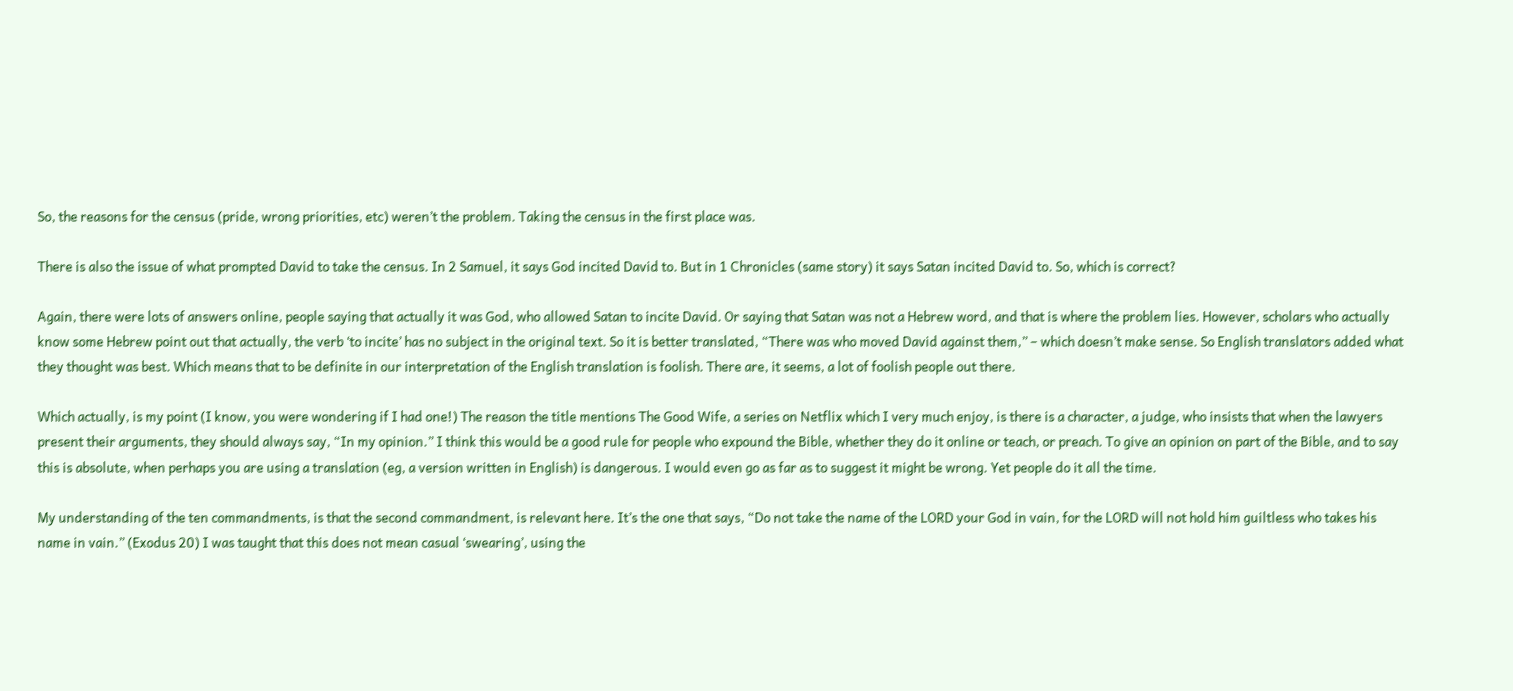So, the reasons for the census (pride, wrong priorities, etc) weren’t the problem. Taking the census in the first place was.

There is also the issue of what prompted David to take the census. In 2 Samuel, it says God incited David to. But in 1 Chronicles (same story) it says Satan incited David to. So, which is correct?

Again, there were lots of answers online, people saying that actually it was God, who allowed Satan to incite David. Or saying that Satan was not a Hebrew word, and that is where the problem lies. However, scholars who actually know some Hebrew point out that actually, the verb ‘to incite’ has no subject in the original text. So it is better translated, “There was who moved David against them,” – which doesn’t make sense. So English translators added what they thought was best. Which means that to be definite in our interpretation of the English translation is foolish. There are, it seems, a lot of foolish people out there.

Which actually, is my point (I know, you were wondering if I had one!) The reason the title mentions The Good Wife, a series on Netflix which I very much enjoy, is there is a character, a judge, who insists that when the lawyers present their arguments, they should always say, “In my opinion.” I think this would be a good rule for people who expound the Bible, whether they do it online or teach, or preach. To give an opinion on part of the Bible, and to say this is absolute, when perhaps you are using a translation (eg, a version written in English) is dangerous. I would even go as far as to suggest it might be wrong. Yet people do it all the time.

My understanding of the ten commandments, is that the second commandment, is relevant here. It’s the one that says, “Do not take the name of the LORD your God in vain, for the LORD will not hold him guiltless who takes his name in vain.” (Exodus 20) I was taught that this does not mean casual ‘swearing’, using the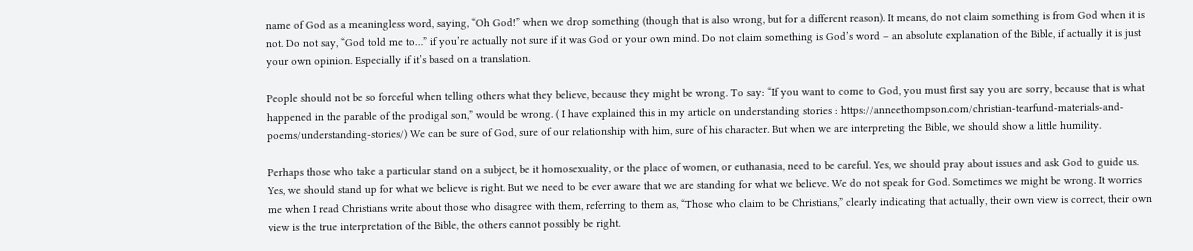name of God as a meaningless word, saying, “Oh God!” when we drop something (though that is also wrong, but for a different reason). It means, do not claim something is from God when it is not. Do not say, “God told me to…” if you’re actually not sure if it was God or your own mind. Do not claim something is God’s word – an absolute explanation of the Bible, if actually it is just your own opinion. Especially if it’s based on a translation.

People should not be so forceful when telling others what they believe, because they might be wrong. To say: “If you want to come to God, you must first say you are sorry, because that is what happened in the parable of the prodigal son,” would be wrong. ( I have explained this in my article on understanding stories : https://anneethompson.com/christian-tearfund-materials-and-poems/understanding-stories/) We can be sure of God, sure of our relationship with him, sure of his character. But when we are interpreting the Bible, we should show a little humility.

Perhaps those who take a particular stand on a subject, be it homosexuality, or the place of women, or euthanasia, need to be careful. Yes, we should pray about issues and ask God to guide us. Yes, we should stand up for what we believe is right. But we need to be ever aware that we are standing for what we believe. We do not speak for God. Sometimes we might be wrong. It worries me when I read Christians write about those who disagree with them, referring to them as, “Those who claim to be Christians,” clearly indicating that actually, their own view is correct, their own view is the true interpretation of the Bible, the others cannot possibly be right.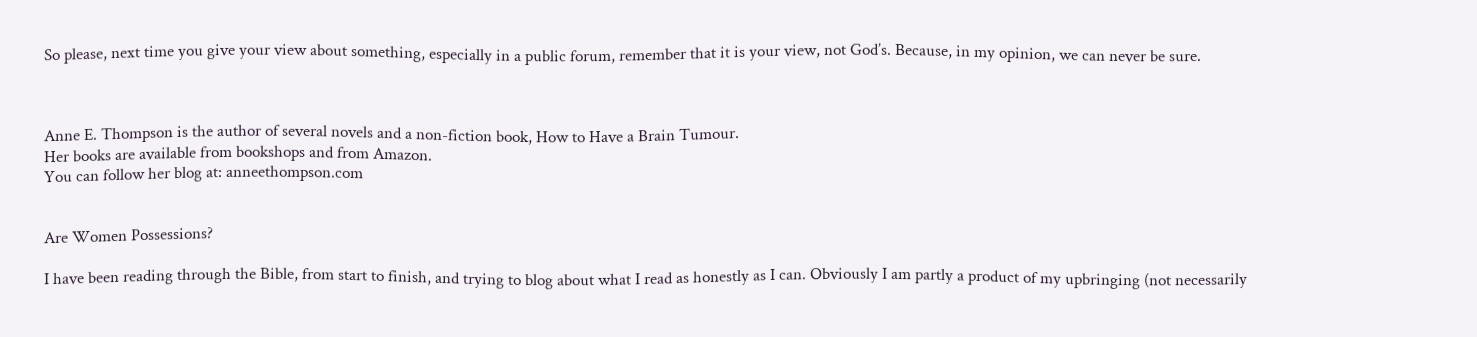So please, next time you give your view about something, especially in a public forum, remember that it is your view, not God’s. Because, in my opinion, we can never be sure.



Anne E. Thompson is the author of several novels and a non-fiction book, How to Have a Brain Tumour.
Her books are available from bookshops and from Amazon.
You can follow her blog at: anneethompson.com


Are Women Possessions?

I have been reading through the Bible, from start to finish, and trying to blog about what I read as honestly as I can. Obviously I am partly a product of my upbringing (not necessarily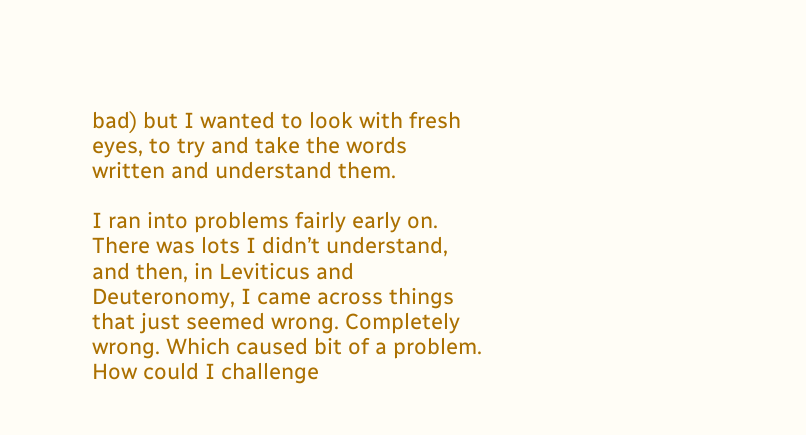bad) but I wanted to look with fresh eyes, to try and take the words written and understand them.

I ran into problems fairly early on. There was lots I didn’t understand, and then, in Leviticus and Deuteronomy, I came across things that just seemed wrong. Completely wrong. Which caused bit of a problem. How could I challenge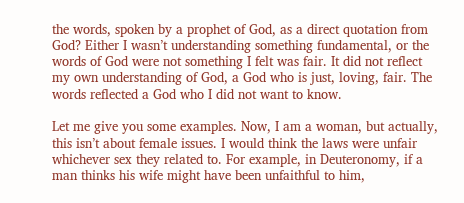the words, spoken by a prophet of God, as a direct quotation from God? Either I wasn’t understanding something fundamental, or the words of God were not something I felt was fair. It did not reflect my own understanding of God, a God who is just, loving, fair. The words reflected a God who I did not want to know.

Let me give you some examples. Now, I am a woman, but actually, this isn’t about female issues. I would think the laws were unfair whichever sex they related to. For example, in Deuteronomy, if a man thinks his wife might have been unfaithful to him,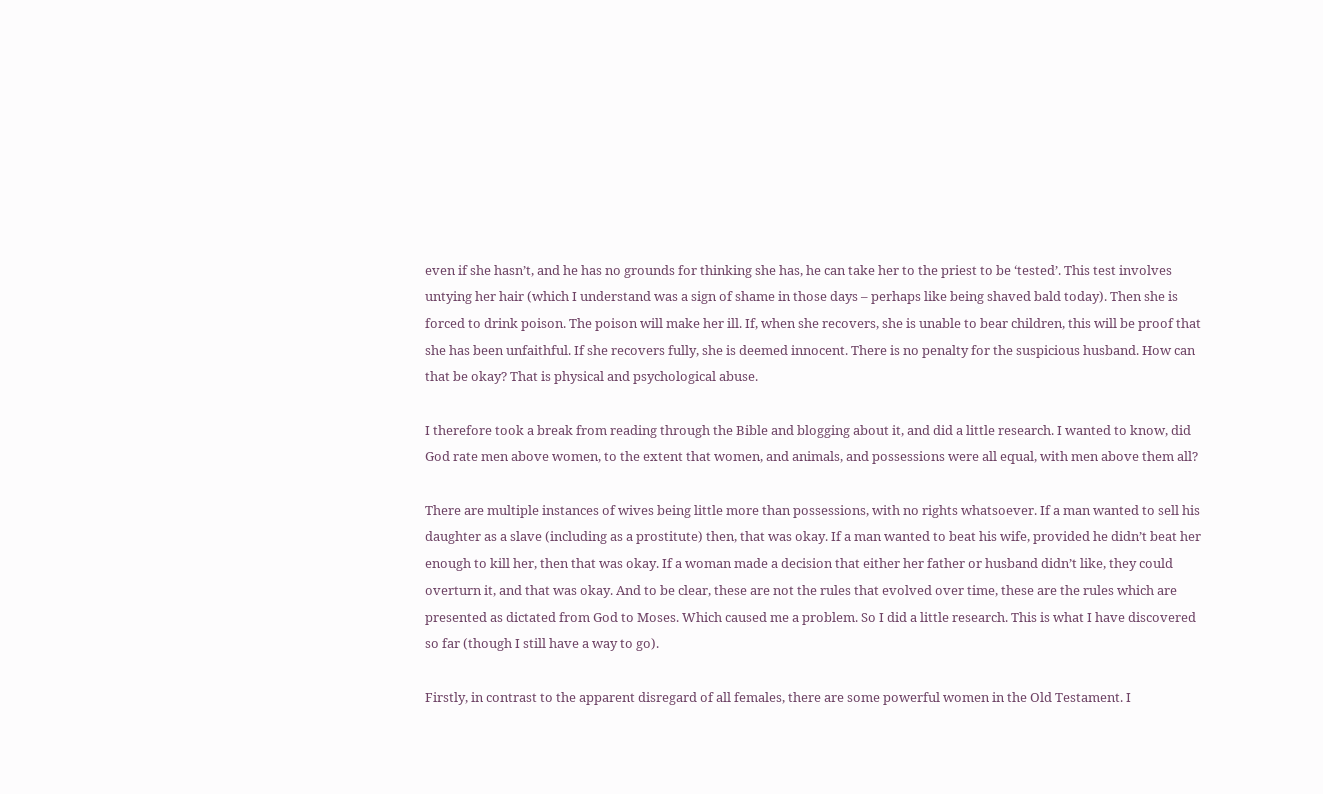even if she hasn’t, and he has no grounds for thinking she has, he can take her to the priest to be ‘tested’. This test involves untying her hair (which I understand was a sign of shame in those days – perhaps like being shaved bald today). Then she is forced to drink poison. The poison will make her ill. If, when she recovers, she is unable to bear children, this will be proof that she has been unfaithful. If she recovers fully, she is deemed innocent. There is no penalty for the suspicious husband. How can that be okay? That is physical and psychological abuse.

I therefore took a break from reading through the Bible and blogging about it, and did a little research. I wanted to know, did God rate men above women, to the extent that women, and animals, and possessions were all equal, with men above them all?

There are multiple instances of wives being little more than possessions, with no rights whatsoever. If a man wanted to sell his daughter as a slave (including as a prostitute) then, that was okay. If a man wanted to beat his wife, provided he didn’t beat her enough to kill her, then that was okay. If a woman made a decision that either her father or husband didn’t like, they could overturn it, and that was okay. And to be clear, these are not the rules that evolved over time, these are the rules which are presented as dictated from God to Moses. Which caused me a problem. So I did a little research. This is what I have discovered so far (though I still have a way to go).

Firstly, in contrast to the apparent disregard of all females, there are some powerful women in the Old Testament. I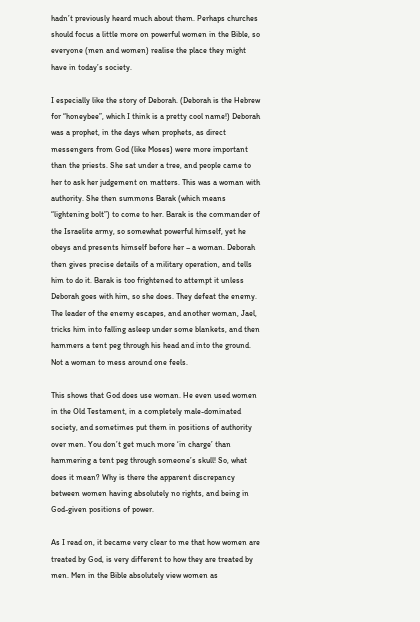hadn’t previously heard much about them. Perhaps churches should focus a little more on powerful women in the Bible, so everyone (men and women) realise the place they might have in today’s society.

I especially like the story of Deborah. (Deborah is the Hebrew for “honeybee”, which I think is a pretty cool name!) Deborah was a prophet, in the days when prophets, as direct messengers from God (like Moses) were more important than the priests. She sat under a tree, and people came to her to ask her judgement on matters. This was a woman with authority. She then summons Barak (which means “lightening bolt”) to come to her. Barak is the commander of the Israelite army, so somewhat powerful himself, yet he obeys and presents himself before her – a woman. Deborah then gives precise details of a military operation, and tells him to do it. Barak is too frightened to attempt it unless Deborah goes with him, so she does. They defeat the enemy. The leader of the enemy escapes, and another woman, Jael, tricks him into falling asleep under some blankets, and then hammers a tent peg through his head and into the ground. Not a woman to mess around one feels.

This shows that God does use woman. He even used women in the Old Testament, in a completely male-dominated society, and sometimes put them in positions of authority over men. You don’t get much more ‘in charge’ than hammering a tent peg through someone’s skull! So, what does it mean? Why is there the apparent discrepancy between women having absolutely no rights, and being in God-given positions of power.

As I read on, it became very clear to me that how women are treated by God, is very different to how they are treated by men. Men in the Bible absolutely view women as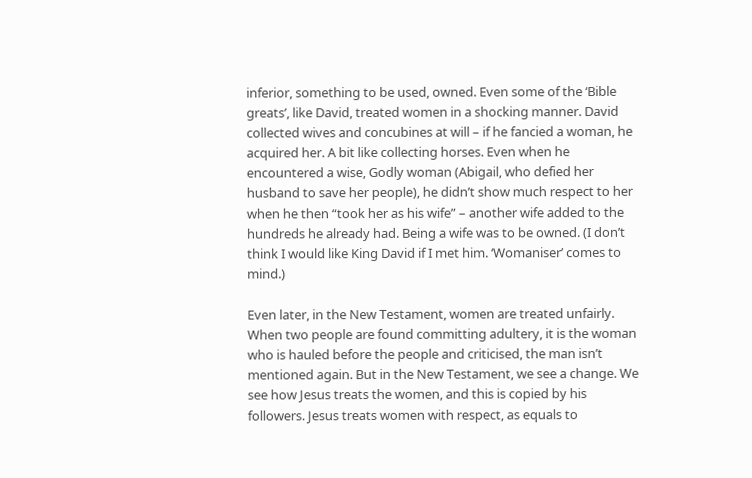inferior, something to be used, owned. Even some of the ‘Bible greats’, like David, treated women in a shocking manner. David collected wives and concubines at will – if he fancied a woman, he acquired her. A bit like collecting horses. Even when he encountered a wise, Godly woman (Abigail, who defied her husband to save her people), he didn’t show much respect to her when he then “took her as his wife” – another wife added to the hundreds he already had. Being a wife was to be owned. (I don’t think I would like King David if I met him. ‘Womaniser’ comes to mind.)

Even later, in the New Testament, women are treated unfairly. When two people are found committing adultery, it is the woman who is hauled before the people and criticised, the man isn’t mentioned again. But in the New Testament, we see a change. We see how Jesus treats the women, and this is copied by his followers. Jesus treats women with respect, as equals to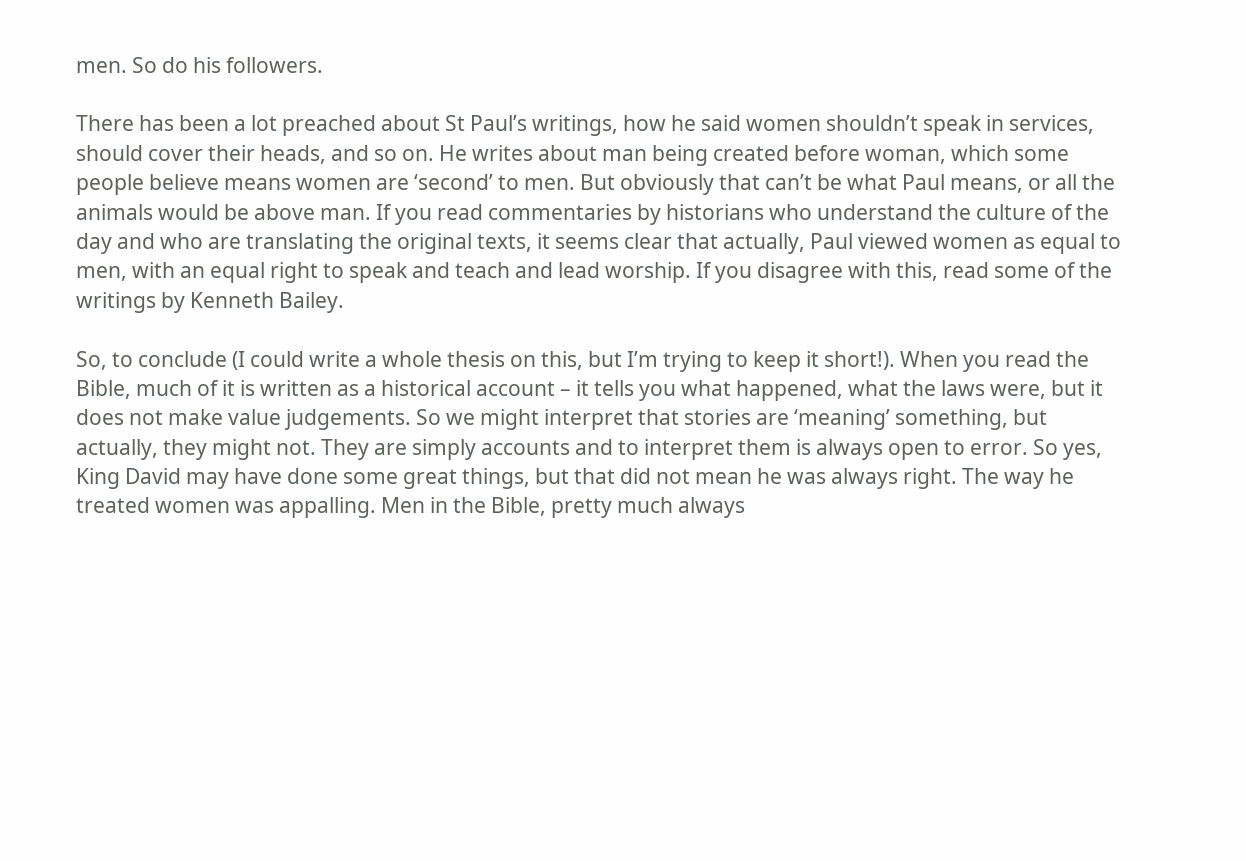men. So do his followers.

There has been a lot preached about St Paul’s writings, how he said women shouldn’t speak in services, should cover their heads, and so on. He writes about man being created before woman, which some people believe means women are ‘second’ to men. But obviously that can’t be what Paul means, or all the animals would be above man. If you read commentaries by historians who understand the culture of the day and who are translating the original texts, it seems clear that actually, Paul viewed women as equal to men, with an equal right to speak and teach and lead worship. If you disagree with this, read some of the writings by Kenneth Bailey.

So, to conclude (I could write a whole thesis on this, but I’m trying to keep it short!). When you read the Bible, much of it is written as a historical account – it tells you what happened, what the laws were, but it does not make value judgements. So we might interpret that stories are ‘meaning’ something, but actually, they might not. They are simply accounts and to interpret them is always open to error. So yes, King David may have done some great things, but that did not mean he was always right. The way he treated women was appalling. Men in the Bible, pretty much always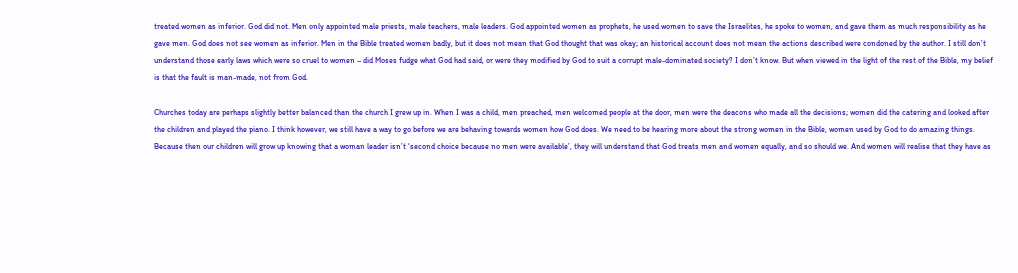treated women as inferior. God did not. Men only appointed male priests, male teachers, male leaders. God appointed women as prophets, he used women to save the Israelites, he spoke to women, and gave them as much responsibility as he gave men. God does not see women as inferior. Men in the Bible treated women badly, but it does not mean that God thought that was okay; an historical account does not mean the actions described were condoned by the author. I still don’t understand those early laws which were so cruel to women – did Moses fudge what God had said, or were they modified by God to suit a corrupt male-dominated society? I don’t know. But when viewed in the light of the rest of the Bible, my belief is that the fault is man-made, not from God.

Churches today are perhaps slightly better balanced than the church I grew up in. When I was a child, men preached, men welcomed people at the door, men were the deacons who made all the decisions; women did the catering and looked after the children and played the piano. I think however, we still have a way to go before we are behaving towards women how God does. We need to be hearing more about the strong women in the Bible, women used by God to do amazing things. Because then our children will grow up knowing that a woman leader isn’t ‘second choice because no men were available’, they will understand that God treats men and women equally, and so should we. And women will realise that they have as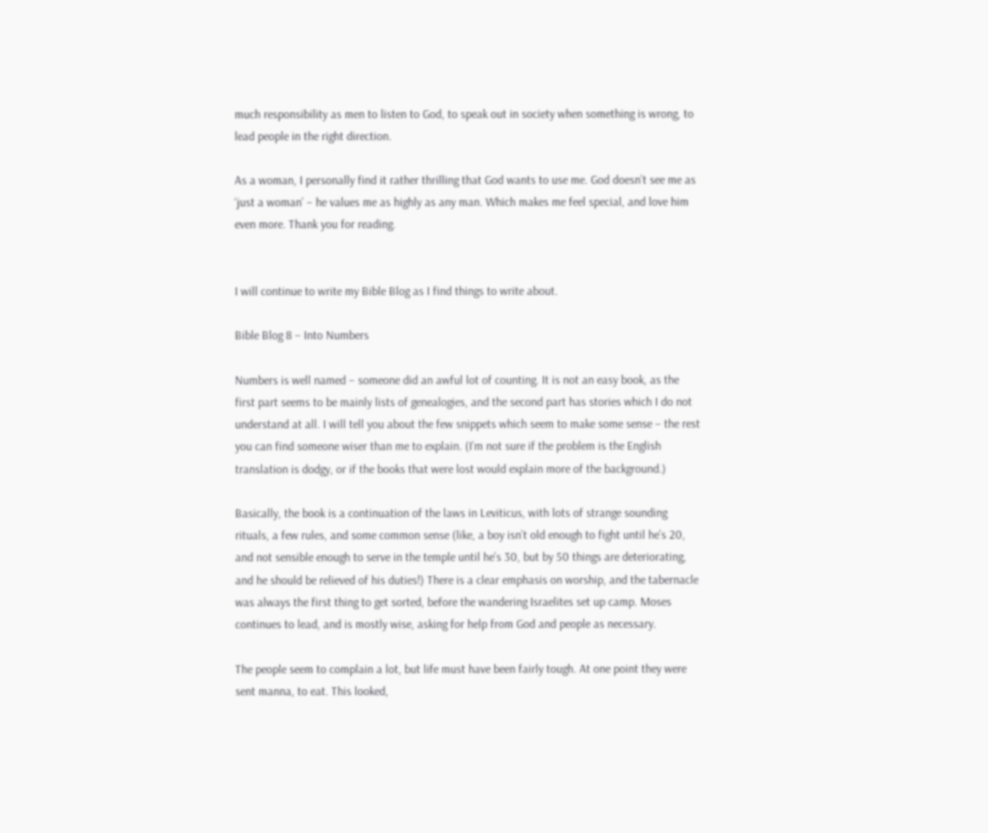much responsibility as men to listen to God, to speak out in society when something is wrong, to lead people in the right direction.

As a woman, I personally find it rather thrilling that God wants to use me. God doesn’t see me as ‘just a woman’ – he values me as highly as any man. Which makes me feel special, and love him even more. Thank you for reading.


I will continue to write my Bible Blog as I find things to write about.

Bible Blog 8 – Into Numbers

Numbers is well named – someone did an awful lot of counting. It is not an easy book, as the first part seems to be mainly lists of genealogies, and the second part has stories which I do not understand at all. I will tell you about the few snippets which seem to make some sense – the rest you can find someone wiser than me to explain. (I’m not sure if the problem is the English translation is dodgy, or if the books that were lost would explain more of the background.)

Basically, the book is a continuation of the laws in Leviticus, with lots of strange sounding rituals, a few rules, and some common sense (like, a boy isn’t old enough to fight until he’s 20, and not sensible enough to serve in the temple until he’s 30, but by 50 things are deteriorating, and he should be relieved of his duties!) There is a clear emphasis on worship, and the tabernacle was always the first thing to get sorted, before the wandering Israelites set up camp. Moses continues to lead, and is mostly wise, asking for help from God and people as necessary.

The people seem to complain a lot, but life must have been fairly tough. At one point they were sent manna, to eat. This looked,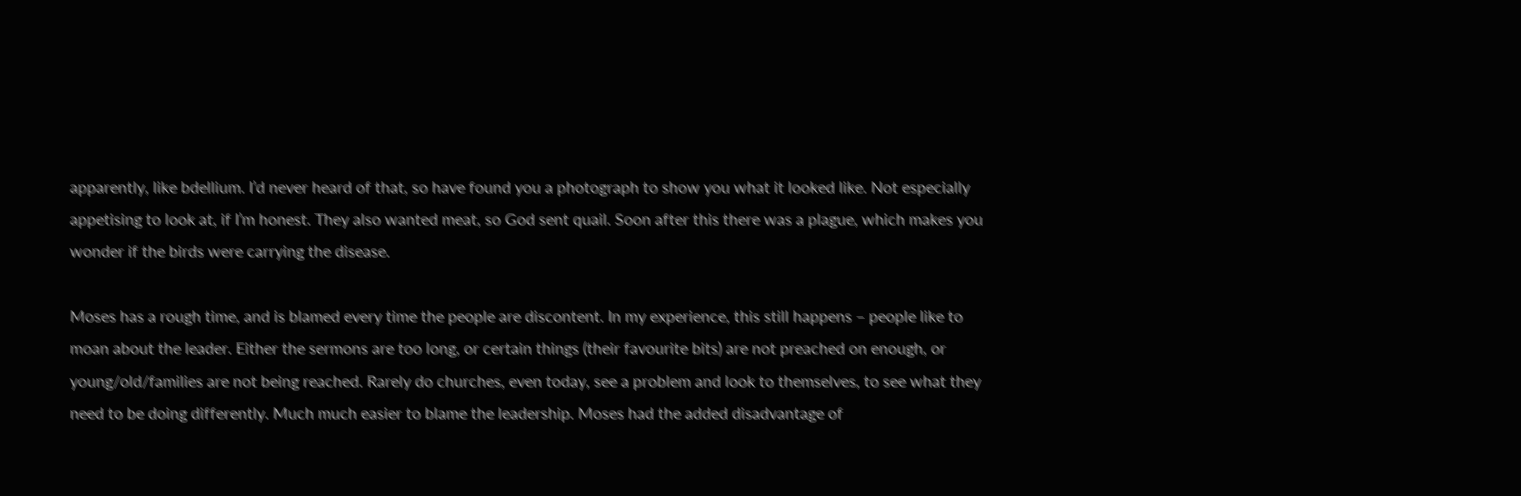apparently, like bdellium. I’d never heard of that, so have found you a photograph to show you what it looked like. Not especially appetising to look at, if I’m honest. They also wanted meat, so God sent quail. Soon after this there was a plague, which makes you wonder if the birds were carrying the disease.

Moses has a rough time, and is blamed every time the people are discontent. In my experience, this still happens – people like to moan about the leader. Either the sermons are too long, or certain things (their favourite bits) are not preached on enough, or young/old/families are not being reached. Rarely do churches, even today, see a problem and look to themselves, to see what they need to be doing differently. Much much easier to blame the leadership. Moses had the added disadvantage of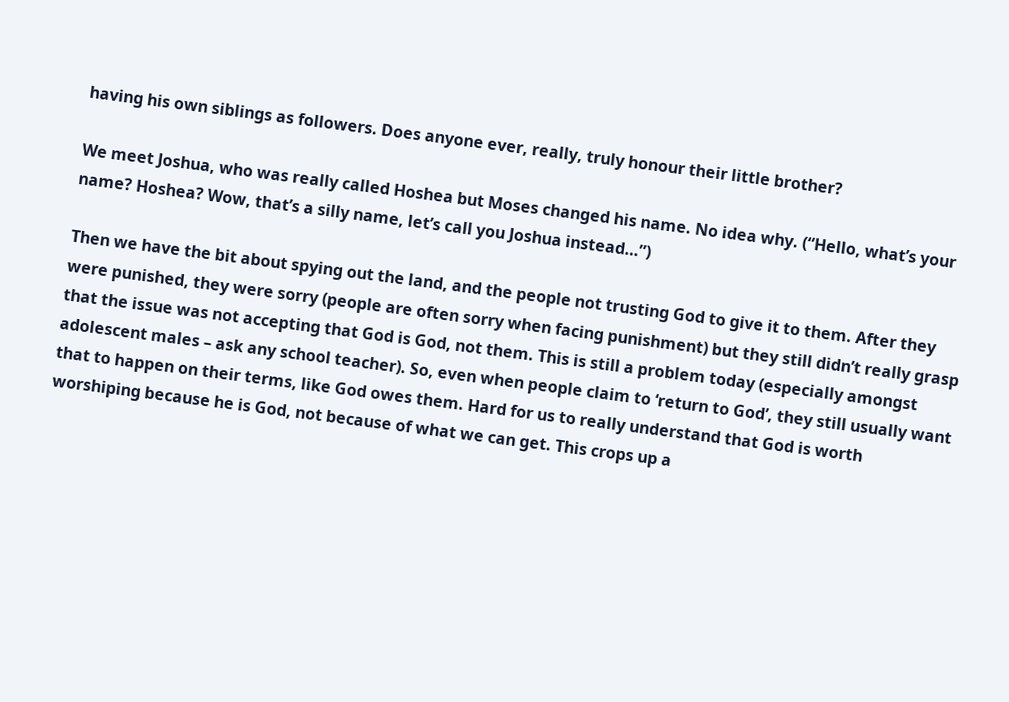having his own siblings as followers. Does anyone ever, really, truly honour their little brother?

We meet Joshua, who was really called Hoshea but Moses changed his name. No idea why. (“Hello, what’s your name? Hoshea? Wow, that’s a silly name, let’s call you Joshua instead…”)

Then we have the bit about spying out the land, and the people not trusting God to give it to them. After they were punished, they were sorry (people are often sorry when facing punishment) but they still didn’t really grasp that the issue was not accepting that God is God, not them. This is still a problem today (especially amongst adolescent males – ask any school teacher). So, even when people claim to ‘return to God’, they still usually want that to happen on their terms, like God owes them. Hard for us to really understand that God is worth worshiping because he is God, not because of what we can get. This crops up a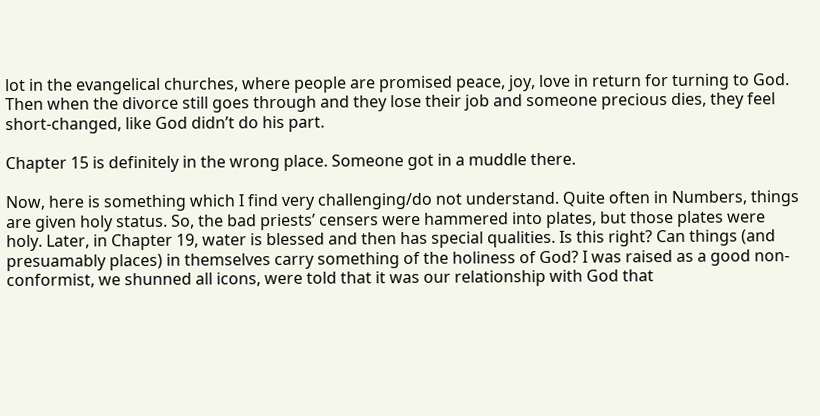lot in the evangelical churches, where people are promised peace, joy, love in return for turning to God. Then when the divorce still goes through and they lose their job and someone precious dies, they feel short-changed, like God didn’t do his part.

Chapter 15 is definitely in the wrong place. Someone got in a muddle there.

Now, here is something which I find very challenging/do not understand. Quite often in Numbers, things are given holy status. So, the bad priests’ censers were hammered into plates, but those plates were holy. Later, in Chapter 19, water is blessed and then has special qualities. Is this right? Can things (and presuamably places) in themselves carry something of the holiness of God? I was raised as a good non-conformist, we shunned all icons, were told that it was our relationship with God that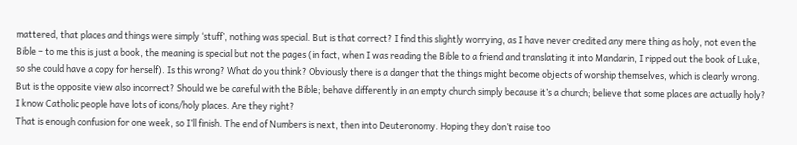mattered, that places and things were simply ‘stuff’, nothing was special. But is that correct? I find this slightly worrying, as I have never credited any mere thing as holy, not even the Bible – to me this is just a book, the meaning is special but not the pages (in fact, when I was reading the Bible to a friend and translating it into Mandarin, I ripped out the book of Luke, so she could have a copy for herself). Is this wrong? What do you think? Obviously there is a danger that the things might become objects of worship themselves, which is clearly wrong. But is the opposite view also incorrect? Should we be careful with the Bible; behave differently in an empty church simply because it’s a church; believe that some places are actually holy? I know Catholic people have lots of icons/holy places. Are they right?
That is enough confusion for one week, so I’ll finish. The end of Numbers is next, then into Deuteronomy. Hoping they don’t raise too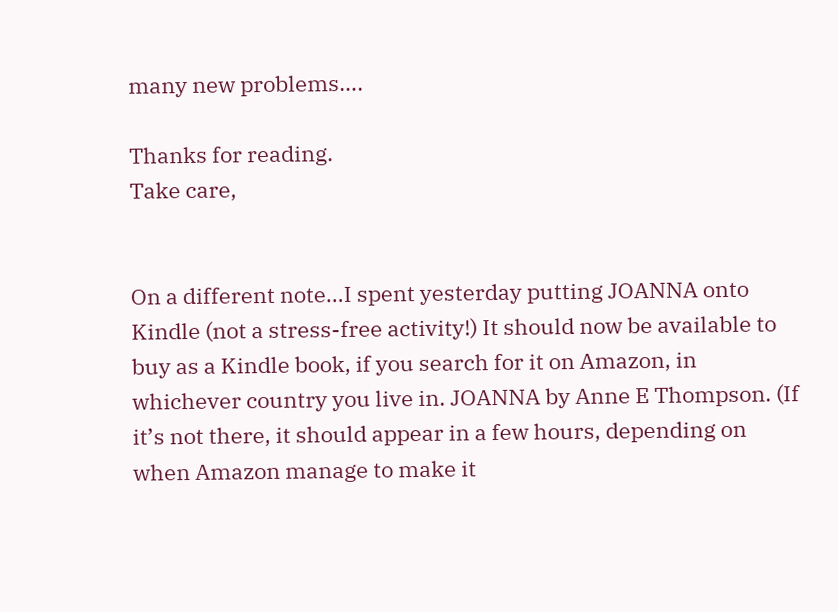many new problems….

Thanks for reading.
Take care,


On a different note…I spent yesterday putting JOANNA onto Kindle (not a stress-free activity!) It should now be available to buy as a Kindle book, if you search for it on Amazon, in whichever country you live in. JOANNA by Anne E Thompson. (If it’s not there, it should appear in a few hours, depending on when Amazon manage to make it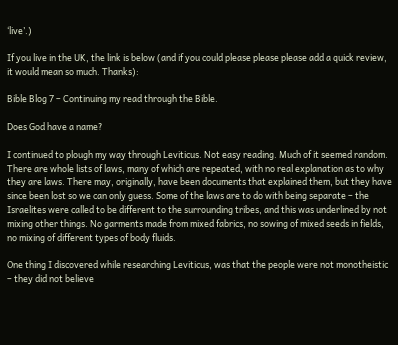‘live’.)

If you live in the UK, the link is below (and if you could please please please add a quick review, it would mean so much. Thanks):

Bible Blog 7 – Continuing my read through the Bible.

Does God have a name?

I continued to plough my way through Leviticus. Not easy reading. Much of it seemed random. There are whole lists of laws, many of which are repeated, with no real explanation as to why they are laws. There may, originally, have been documents that explained them, but they have since been lost so we can only guess. Some of the laws are to do with being separate – the Israelites were called to be different to the surrounding tribes, and this was underlined by not mixing other things. No garments made from mixed fabrics, no sowing of mixed seeds in fields, no mixing of different types of body fluids.

One thing I discovered while researching Leviticus, was that the people were not monotheistic – they did not believe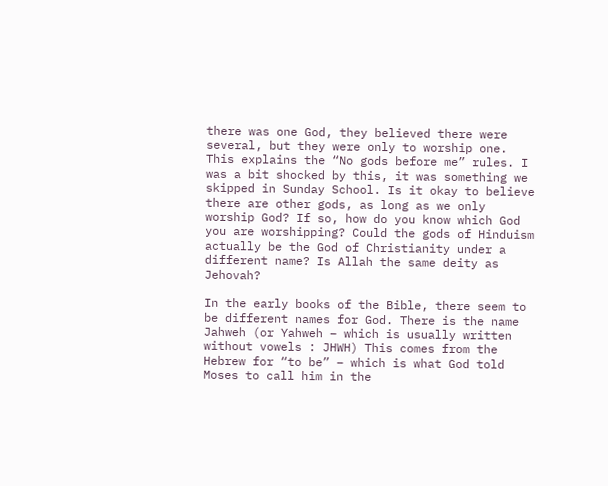there was one God, they believed there were several, but they were only to worship one. This explains the “No gods before me” rules. I was a bit shocked by this, it was something we skipped in Sunday School. Is it okay to believe there are other gods, as long as we only worship God? If so, how do you know which God you are worshipping? Could the gods of Hinduism actually be the God of Christianity under a different name? Is Allah the same deity as Jehovah?

In the early books of the Bible, there seem to be different names for God. There is the name Jahweh (or Yahweh – which is usually written without vowels : JHWH) This comes from the Hebrew for “to be” – which is what God told Moses to call him in the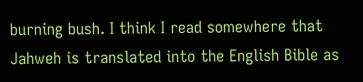burning bush. I think I read somewhere that Jahweh is translated into the English Bible as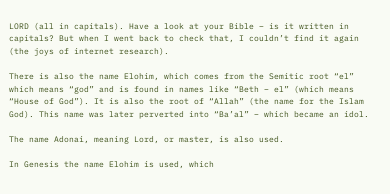LORD (all in capitals). Have a look at your Bible – is it written in capitals? But when I went back to check that, I couldn’t find it again (the joys of internet research).

There is also the name Elohim, which comes from the Semitic root “el” which means “god” and is found in names like “Beth – el” (which means “House of God”). It is also the root of “Allah” (the name for the Islam God). This name was later perverted into “Ba’al” – which became an idol.

The name Adonai, meaning Lord, or master, is also used.

In Genesis the name Elohim is used, which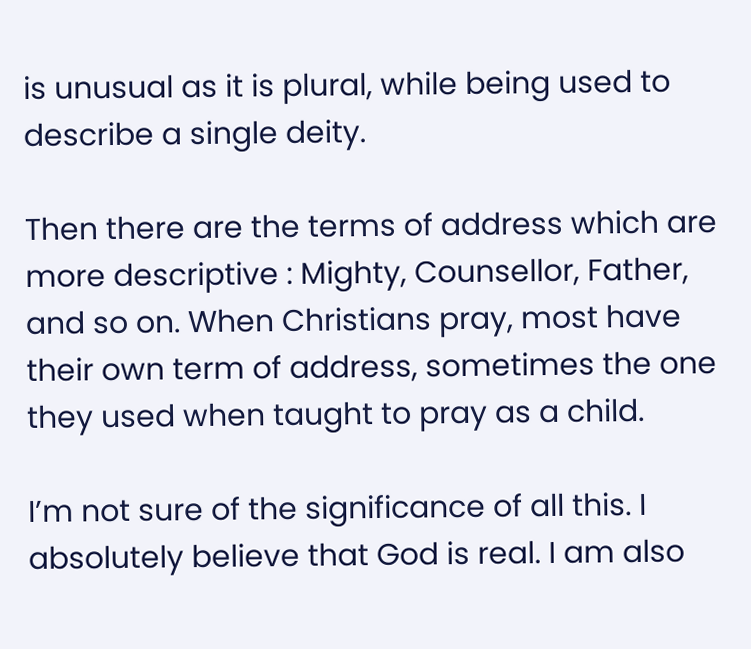is unusual as it is plural, while being used to describe a single deity.

Then there are the terms of address which are more descriptive : Mighty, Counsellor, Father, and so on. When Christians pray, most have their own term of address, sometimes the one they used when taught to pray as a child.

I’m not sure of the significance of all this. I absolutely believe that God is real. I am also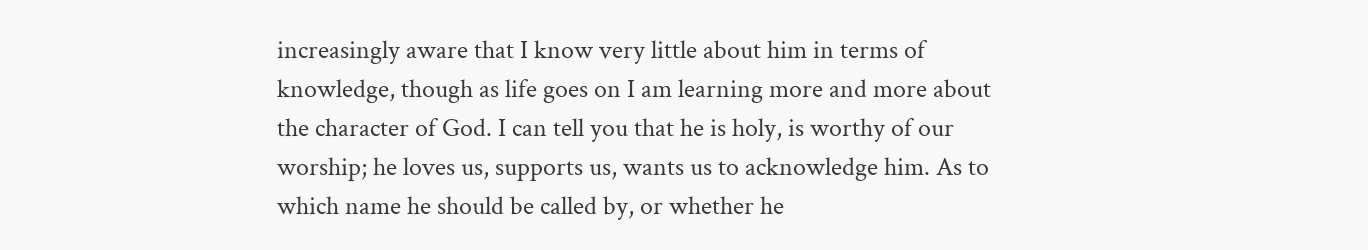increasingly aware that I know very little about him in terms of knowledge, though as life goes on I am learning more and more about the character of God. I can tell you that he is holy, is worthy of our worship; he loves us, supports us, wants us to acknowledge him. As to which name he should be called by, or whether he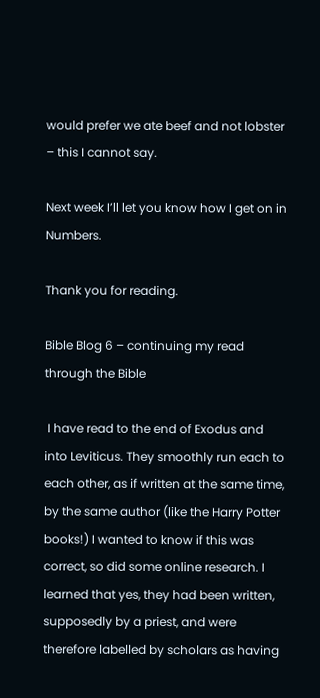would prefer we ate beef and not lobster – this I cannot say.

Next week I’ll let you know how I get on in Numbers.

Thank you for reading.

Bible Blog 6 – continuing my read through the Bible

 I have read to the end of Exodus and into Leviticus. They smoothly run each to each other, as if written at the same time, by the same author (like the Harry Potter books!) I wanted to know if this was correct, so did some online research. I learned that yes, they had been written, supposedly by a priest, and were therefore labelled by scholars as having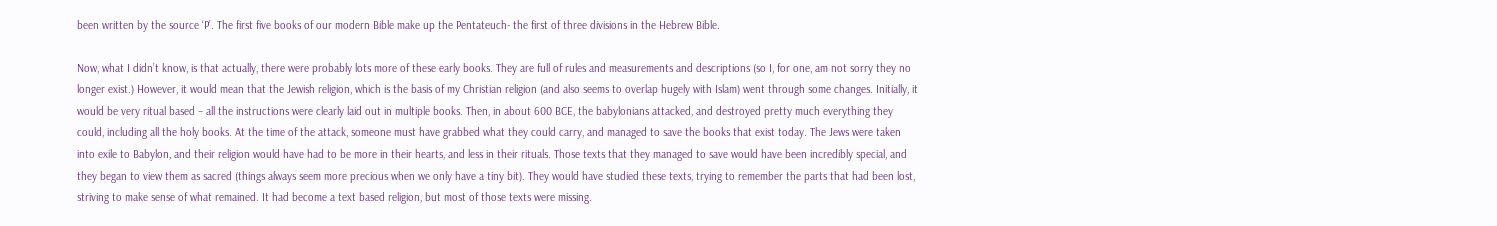been written by the source ‘P’. The first five books of our modern Bible make up the Pentateuch- the first of three divisions in the Hebrew Bible.

Now, what I didn’t know, is that actually, there were probably lots more of these early books. They are full of rules and measurements and descriptions (so I, for one, am not sorry they no longer exist.) However, it would mean that the Jewish religion, which is the basis of my Christian religion (and also seems to overlap hugely with Islam) went through some changes. Initially, it would be very ritual based – all the instructions were clearly laid out in multiple books. Then, in about 600 BCE, the babylonians attacked, and destroyed pretty much everything they could, including all the holy books. At the time of the attack, someone must have grabbed what they could carry, and managed to save the books that exist today. The Jews were taken into exile to Babylon, and their religion would have had to be more in their hearts, and less in their rituals. Those texts that they managed to save would have been incredibly special, and they began to view them as sacred (things always seem more precious when we only have a tiny bit). They would have studied these texts, trying to remember the parts that had been lost, striving to make sense of what remained. It had become a text based religion, but most of those texts were missing.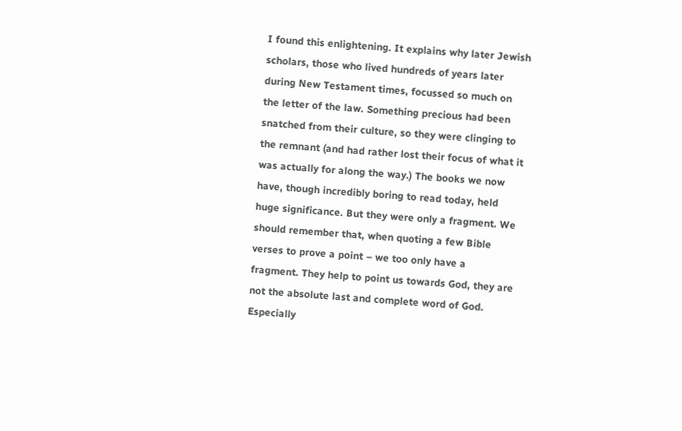I found this enlightening. It explains why later Jewish scholars, those who lived hundreds of years later during New Testament times, focussed so much on the letter of the law. Something precious had been snatched from their culture, so they were clinging to the remnant (and had rather lost their focus of what it was actually for along the way.) The books we now have, though incredibly boring to read today, held huge significance. But they were only a fragment. We should remember that, when quoting a few Bible verses to prove a point – we too only have a fragment. They help to point us towards God, they are not the absolute last and complete word of God. Especially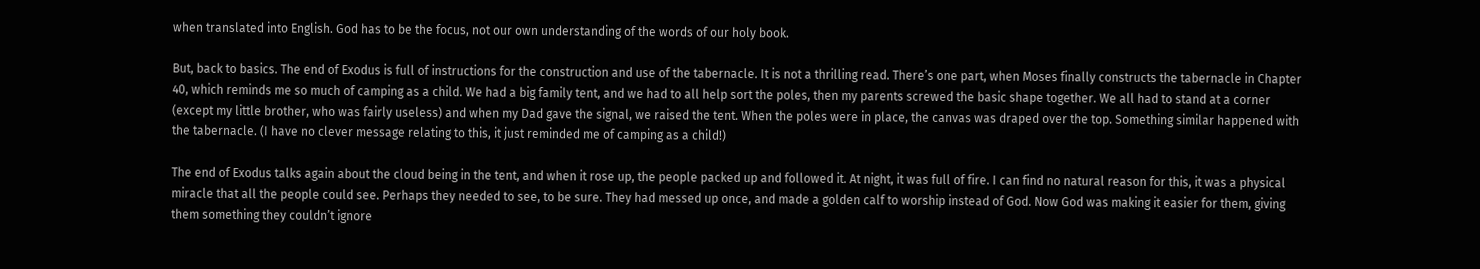when translated into English. God has to be the focus, not our own understanding of the words of our holy book.

But, back to basics. The end of Exodus is full of instructions for the construction and use of the tabernacle. It is not a thrilling read. There’s one part, when Moses finally constructs the tabernacle in Chapter 40, which reminds me so much of camping as a child. We had a big family tent, and we had to all help sort the poles, then my parents screwed the basic shape together. We all had to stand at a corner (except my little brother, who was fairly useless) and when my Dad gave the signal, we raised the tent. When the poles were in place, the canvas was draped over the top. Something similar happened with the tabernacle. (I have no clever message relating to this, it just reminded me of camping as a child!)

The end of Exodus talks again about the cloud being in the tent, and when it rose up, the people packed up and followed it. At night, it was full of fire. I can find no natural reason for this, it was a physical miracle that all the people could see. Perhaps they needed to see, to be sure. They had messed up once, and made a golden calf to worship instead of God. Now God was making it easier for them, giving them something they couldn’t ignore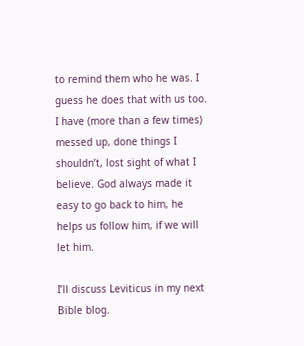to remind them who he was. I guess he does that with us too. I have (more than a few times) messed up, done things I shouldn’t, lost sight of what I believe. God always made it easy to go back to him, he helps us follow him, if we will let him.

I’ll discuss Leviticus in my next Bible blog.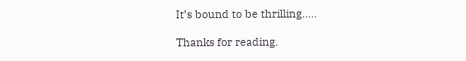It’s bound to be thrilling…..

Thanks for reading.